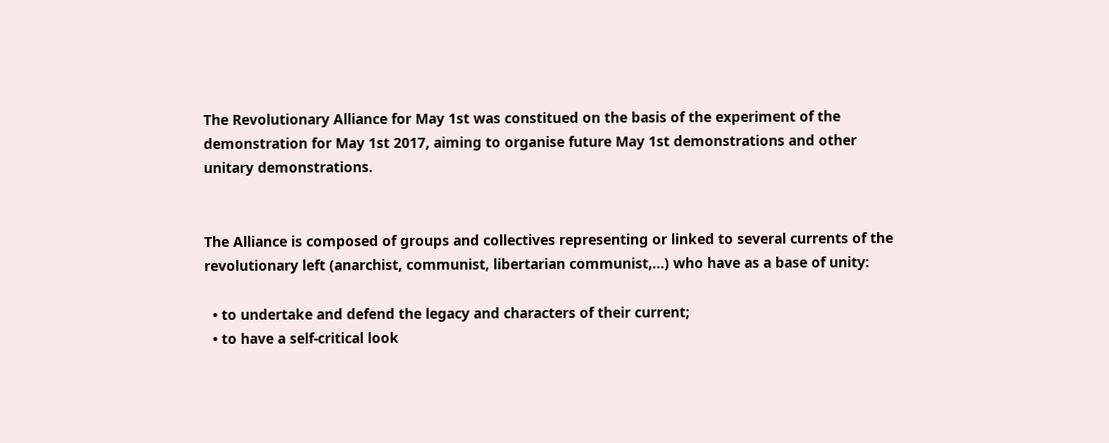The Revolutionary Alliance for May 1st was constitued on the basis of the experiment of the demonstration for May 1st 2017, aiming to organise future May 1st demonstrations and other unitary demonstrations.


The Alliance is composed of groups and collectives representing or linked to several currents of the revolutionary left (anarchist, communist, libertarian communist,…) who have as a base of unity:

  • to undertake and defend the legacy and characters of their current;
  • to have a self-critical look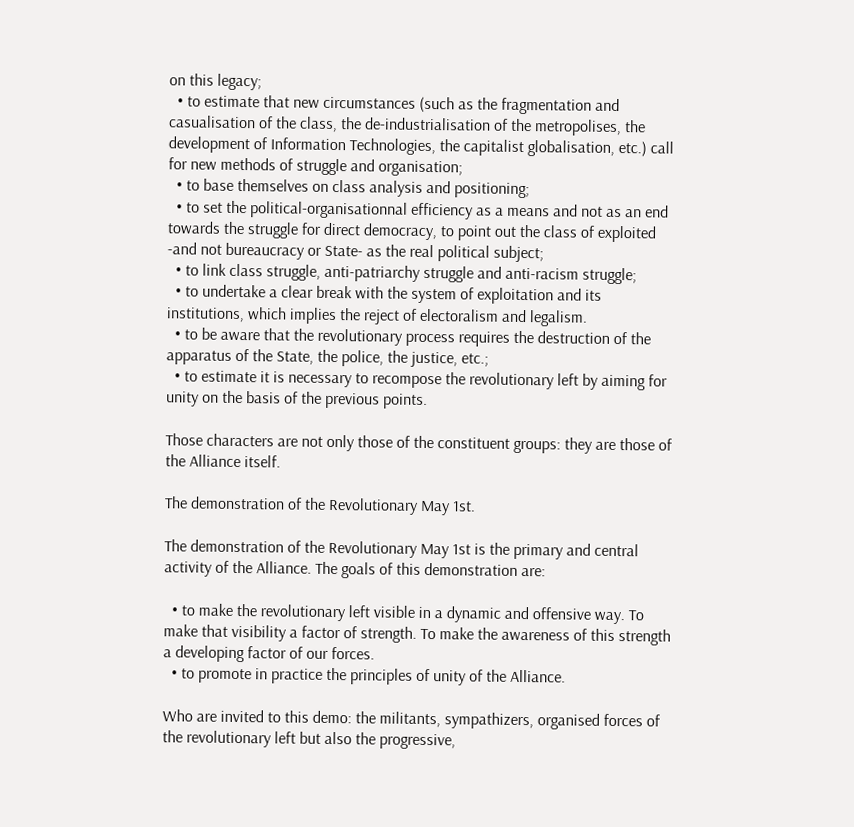on this legacy;
  • to estimate that new circumstances (such as the fragmentation and casualisation of the class, the de-industrialisation of the metropolises, the development of Information Technologies, the capitalist globalisation, etc.) call for new methods of struggle and organisation;
  • to base themselves on class analysis and positioning;
  • to set the political-organisationnal efficiency as a means and not as an end towards the struggle for direct democracy, to point out the class of exploited -and not bureaucracy or State- as the real political subject;
  • to link class struggle, anti-patriarchy struggle and anti-racism struggle;
  • to undertake a clear break with the system of exploitation and its institutions, which implies the reject of electoralism and legalism.
  • to be aware that the revolutionary process requires the destruction of the apparatus of the State, the police, the justice, etc.;
  • to estimate it is necessary to recompose the revolutionary left by aiming for unity on the basis of the previous points.

Those characters are not only those of the constituent groups: they are those of the Alliance itself.

The demonstration of the Revolutionary May 1st.

The demonstration of the Revolutionary May 1st is the primary and central activity of the Alliance. The goals of this demonstration are:

  • to make the revolutionary left visible in a dynamic and offensive way. To make that visibility a factor of strength. To make the awareness of this strength a developing factor of our forces.
  • to promote in practice the principles of unity of the Alliance.

Who are invited to this demo: the militants, sympathizers, organised forces of the revolutionary left but also the progressive,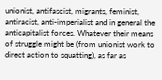unionist, antifascist, migrants, feminist, antiracist, anti-imperialist and in general the anticapitalist forces. Whatever their means of struggle might be (from unionist work to direct action to squatting), as far as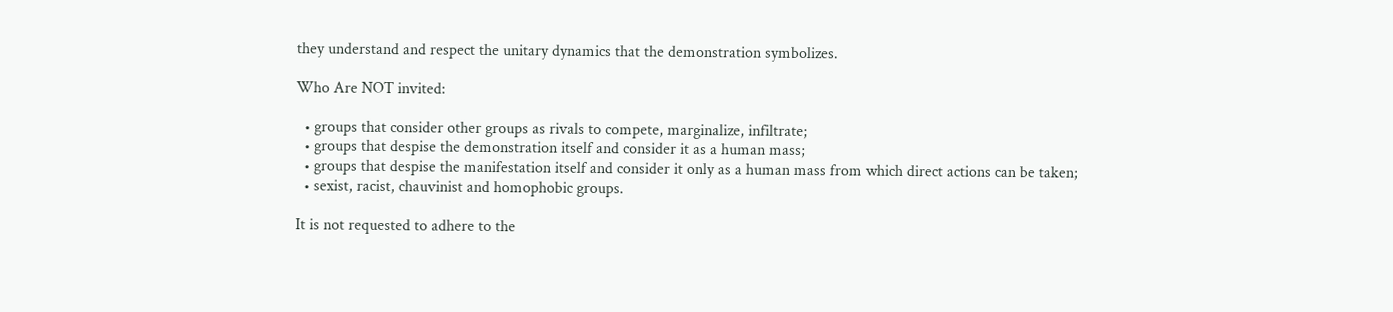they understand and respect the unitary dynamics that the demonstration symbolizes.

Who Are NOT invited:

  • groups that consider other groups as rivals to compete, marginalize, infiltrate;
  • groups that despise the demonstration itself and consider it as a human mass;
  • groups that despise the manifestation itself and consider it only as a human mass from which direct actions can be taken;
  • sexist, racist, chauvinist and homophobic groups.

It is not requested to adhere to the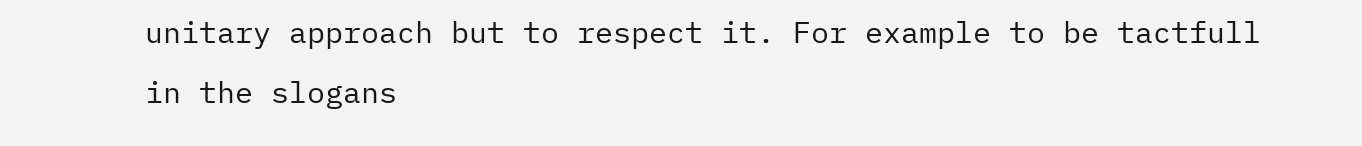unitary approach but to respect it. For example to be tactfull in the slogans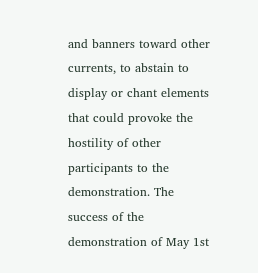and banners toward other currents, to abstain to display or chant elements that could provoke the hostility of other participants to the demonstration. The success of the demonstration of May 1st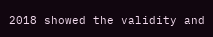2018 showed the validity and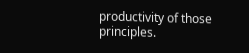productivity of those principles.